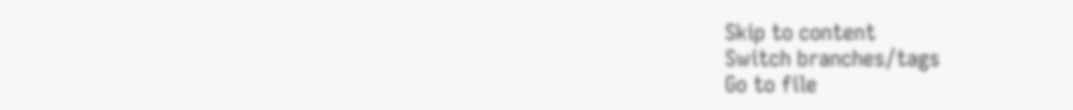Skip to content
Switch branches/tags
Go to file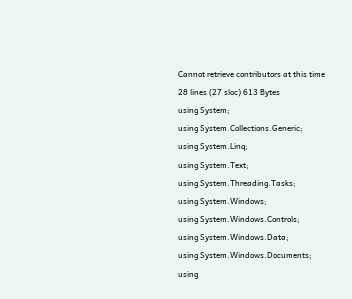Cannot retrieve contributors at this time
28 lines (27 sloc) 613 Bytes
using System;
using System.Collections.Generic;
using System.Linq;
using System.Text;
using System.Threading.Tasks;
using System.Windows;
using System.Windows.Controls;
using System.Windows.Data;
using System.Windows.Documents;
using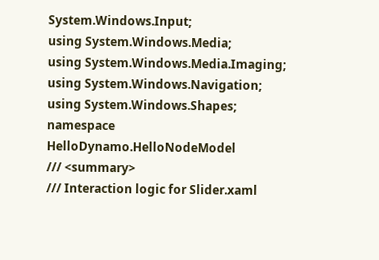System.Windows.Input;
using System.Windows.Media;
using System.Windows.Media.Imaging;
using System.Windows.Navigation;
using System.Windows.Shapes;
namespace HelloDynamo.HelloNodeModel
/// <summary>
/// Interaction logic for Slider.xaml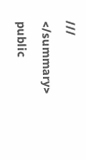/// </summary>
public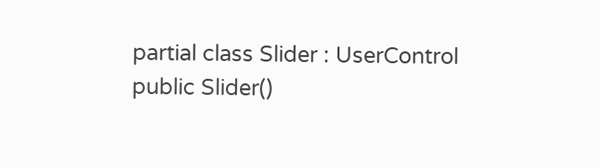partial class Slider : UserControl
public Slider()